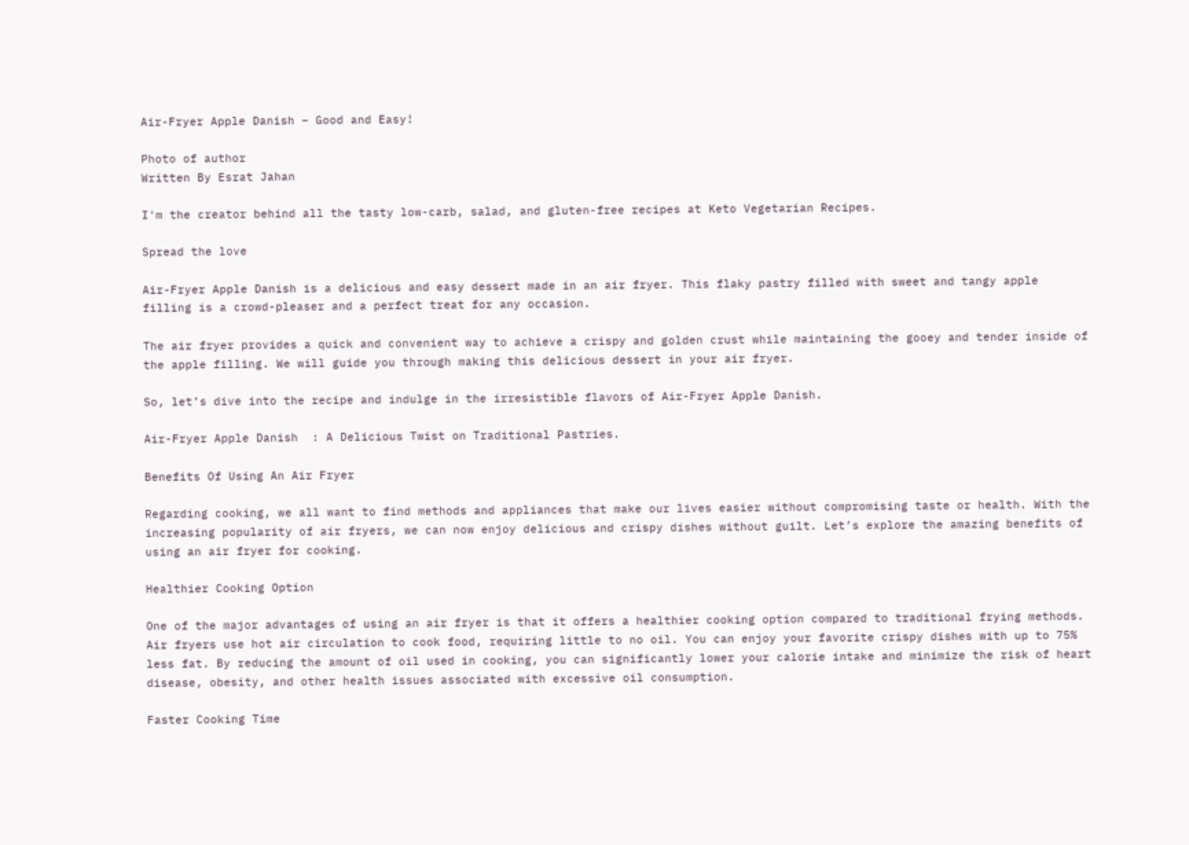Air-Fryer Apple Danish – Good and Easy!

Photo of author
Written By Esrat Jahan

I'm the creator behind all the tasty low-carb, salad, and gluten-free recipes at Keto Vegetarian Recipes.

Spread the love

Air-Fryer Apple Danish is a delicious and easy dessert made in an air fryer. This flaky pastry filled with sweet and tangy apple filling is a crowd-pleaser and a perfect treat for any occasion.

The air fryer provides a quick and convenient way to achieve a crispy and golden crust while maintaining the gooey and tender inside of the apple filling. We will guide you through making this delicious dessert in your air fryer.

So, let’s dive into the recipe and indulge in the irresistible flavors of Air-Fryer Apple Danish.

Air-Fryer Apple Danish  : A Delicious Twist on Traditional Pastries.

Benefits Of Using An Air Fryer

Regarding cooking, we all want to find methods and appliances that make our lives easier without compromising taste or health. With the increasing popularity of air fryers, we can now enjoy delicious and crispy dishes without guilt. Let’s explore the amazing benefits of using an air fryer for cooking.

Healthier Cooking Option

One of the major advantages of using an air fryer is that it offers a healthier cooking option compared to traditional frying methods. Air fryers use hot air circulation to cook food, requiring little to no oil. You can enjoy your favorite crispy dishes with up to 75% less fat. By reducing the amount of oil used in cooking, you can significantly lower your calorie intake and minimize the risk of heart disease, obesity, and other health issues associated with excessive oil consumption.

Faster Cooking Time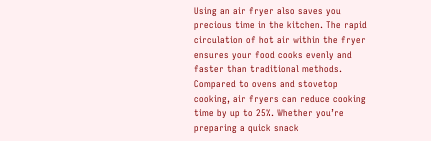Using an air fryer also saves you precious time in the kitchen. The rapid circulation of hot air within the fryer ensures your food cooks evenly and faster than traditional methods. Compared to ovens and stovetop cooking, air fryers can reduce cooking time by up to 25%. Whether you’re preparing a quick snack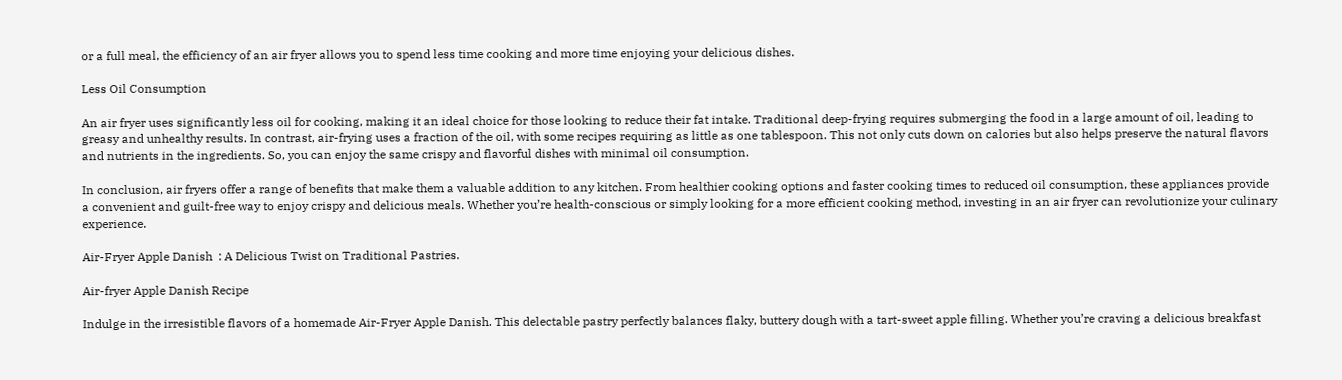or a full meal, the efficiency of an air fryer allows you to spend less time cooking and more time enjoying your delicious dishes.

Less Oil Consumption

An air fryer uses significantly less oil for cooking, making it an ideal choice for those looking to reduce their fat intake. Traditional deep-frying requires submerging the food in a large amount of oil, leading to greasy and unhealthy results. In contrast, air-frying uses a fraction of the oil, with some recipes requiring as little as one tablespoon. This not only cuts down on calories but also helps preserve the natural flavors and nutrients in the ingredients. So, you can enjoy the same crispy and flavorful dishes with minimal oil consumption.

In conclusion, air fryers offer a range of benefits that make them a valuable addition to any kitchen. From healthier cooking options and faster cooking times to reduced oil consumption, these appliances provide a convenient and guilt-free way to enjoy crispy and delicious meals. Whether you’re health-conscious or simply looking for a more efficient cooking method, investing in an air fryer can revolutionize your culinary experience.

Air-Fryer Apple Danish  : A Delicious Twist on Traditional Pastries.

Air-fryer Apple Danish Recipe

Indulge in the irresistible flavors of a homemade Air-Fryer Apple Danish. This delectable pastry perfectly balances flaky, buttery dough with a tart-sweet apple filling. Whether you’re craving a delicious breakfast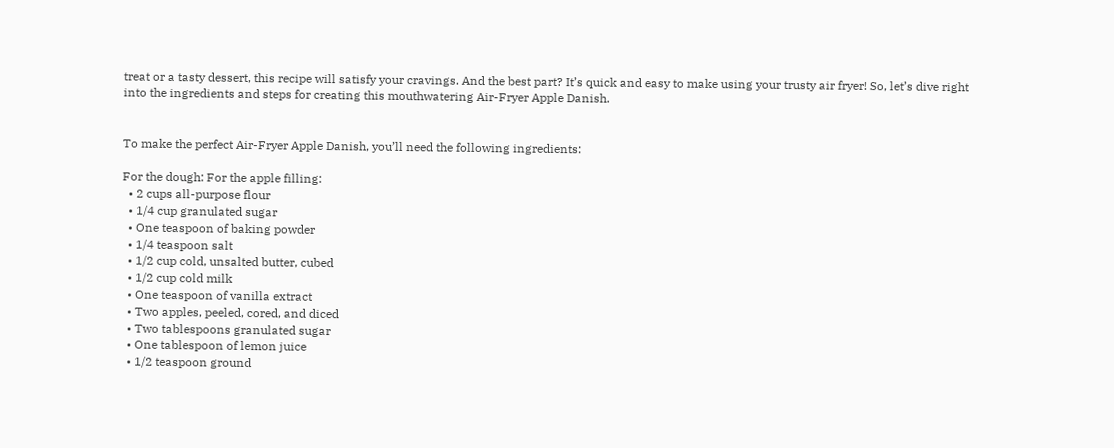treat or a tasty dessert, this recipe will satisfy your cravings. And the best part? It’s quick and easy to make using your trusty air fryer! So, let’s dive right into the ingredients and steps for creating this mouthwatering Air-Fryer Apple Danish.


To make the perfect Air-Fryer Apple Danish, you’ll need the following ingredients:

For the dough: For the apple filling:
  • 2 cups all-purpose flour
  • 1/4 cup granulated sugar
  • One teaspoon of baking powder
  • 1/4 teaspoon salt
  • 1/2 cup cold, unsalted butter, cubed
  • 1/2 cup cold milk
  • One teaspoon of vanilla extract
  • Two apples, peeled, cored, and diced
  • Two tablespoons granulated sugar
  • One tablespoon of lemon juice
  • 1/2 teaspoon ground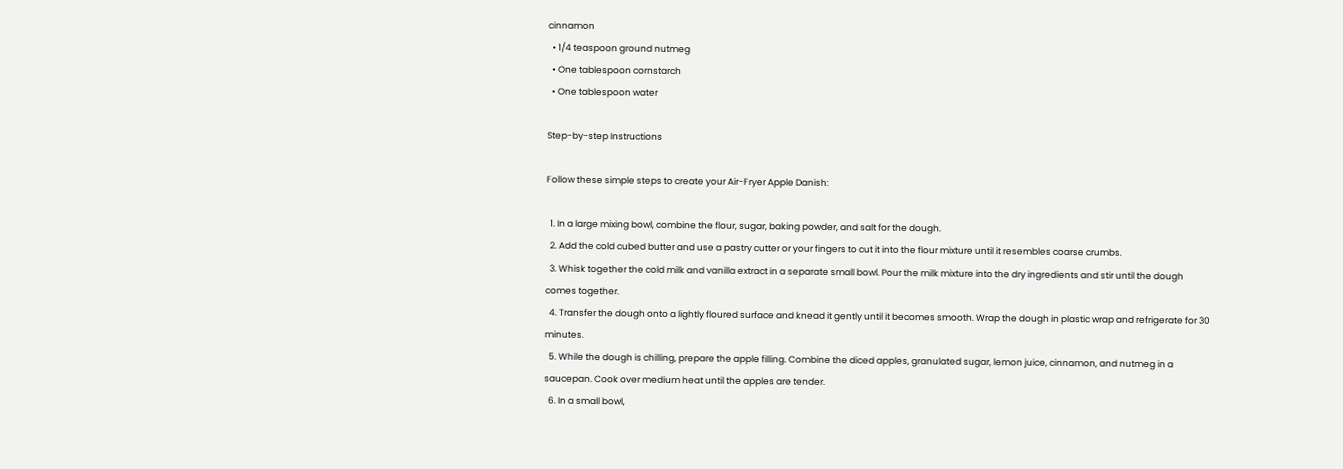cinnamon
  • 1/4 teaspoon ground nutmeg
  • One tablespoon cornstarch
  • One tablespoon water

Step-by-step Instructions

Follow these simple steps to create your Air-Fryer Apple Danish:

  1. In a large mixing bowl, combine the flour, sugar, baking powder, and salt for the dough.
  2. Add the cold cubed butter and use a pastry cutter or your fingers to cut it into the flour mixture until it resembles coarse crumbs.
  3. Whisk together the cold milk and vanilla extract in a separate small bowl. Pour the milk mixture into the dry ingredients and stir until the dough comes together.
  4. Transfer the dough onto a lightly floured surface and knead it gently until it becomes smooth. Wrap the dough in plastic wrap and refrigerate for 30 minutes.
  5. While the dough is chilling, prepare the apple filling. Combine the diced apples, granulated sugar, lemon juice, cinnamon, and nutmeg in a saucepan. Cook over medium heat until the apples are tender.
  6. In a small bowl,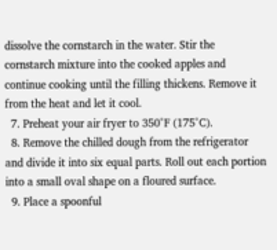dissolve the cornstarch in the water. Stir the cornstarch mixture into the cooked apples and continue cooking until the filling thickens. Remove it from the heat and let it cool.
  7. Preheat your air fryer to 350°F (175°C).
  8. Remove the chilled dough from the refrigerator and divide it into six equal parts. Roll out each portion into a small oval shape on a floured surface.
  9. Place a spoonful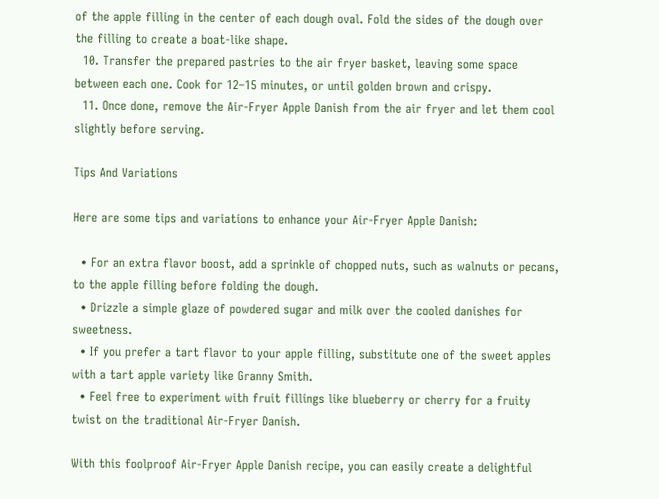of the apple filling in the center of each dough oval. Fold the sides of the dough over the filling to create a boat-like shape.
  10. Transfer the prepared pastries to the air fryer basket, leaving some space between each one. Cook for 12–15 minutes, or until golden brown and crispy.
  11. Once done, remove the Air-Fryer Apple Danish from the air fryer and let them cool slightly before serving.

Tips And Variations

Here are some tips and variations to enhance your Air-Fryer Apple Danish:

  • For an extra flavor boost, add a sprinkle of chopped nuts, such as walnuts or pecans, to the apple filling before folding the dough.
  • Drizzle a simple glaze of powdered sugar and milk over the cooled danishes for sweetness.
  • If you prefer a tart flavor to your apple filling, substitute one of the sweet apples with a tart apple variety like Granny Smith.
  • Feel free to experiment with fruit fillings like blueberry or cherry for a fruity twist on the traditional Air-Fryer Danish.

With this foolproof Air-Fryer Apple Danish recipe, you can easily create a delightful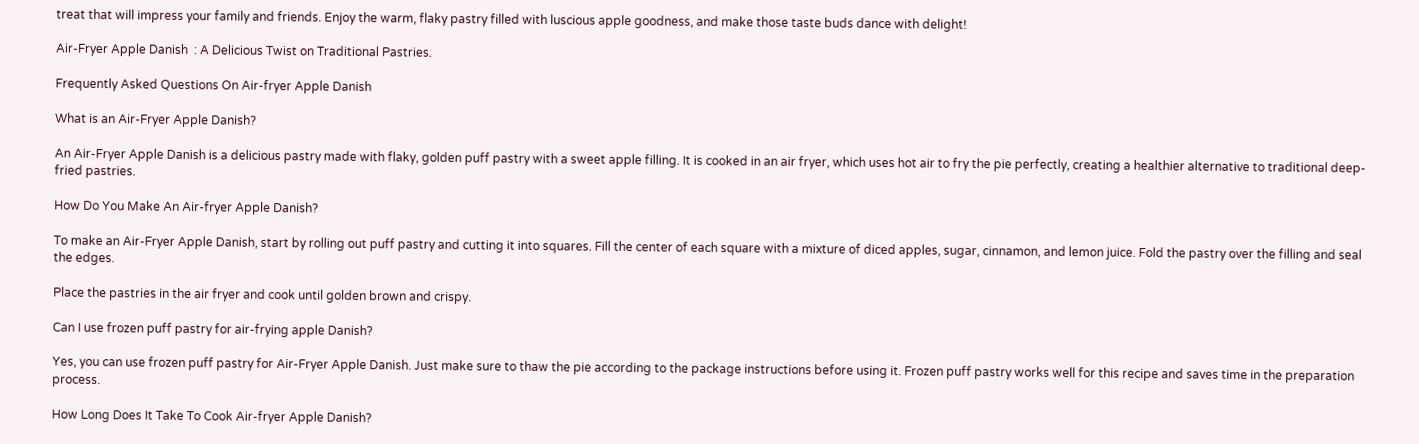treat that will impress your family and friends. Enjoy the warm, flaky pastry filled with luscious apple goodness, and make those taste buds dance with delight!

Air-Fryer Apple Danish  : A Delicious Twist on Traditional Pastries.

Frequently Asked Questions On Air-fryer Apple Danish

What is an Air-Fryer Apple Danish?

An Air-Fryer Apple Danish is a delicious pastry made with flaky, golden puff pastry with a sweet apple filling. It is cooked in an air fryer, which uses hot air to fry the pie perfectly, creating a healthier alternative to traditional deep-fried pastries.

How Do You Make An Air-fryer Apple Danish?

To make an Air-Fryer Apple Danish, start by rolling out puff pastry and cutting it into squares. Fill the center of each square with a mixture of diced apples, sugar, cinnamon, and lemon juice. Fold the pastry over the filling and seal the edges.

Place the pastries in the air fryer and cook until golden brown and crispy.

Can I use frozen puff pastry for air-frying apple Danish?

Yes, you can use frozen puff pastry for Air-Fryer Apple Danish. Just make sure to thaw the pie according to the package instructions before using it. Frozen puff pastry works well for this recipe and saves time in the preparation process.

How Long Does It Take To Cook Air-fryer Apple Danish?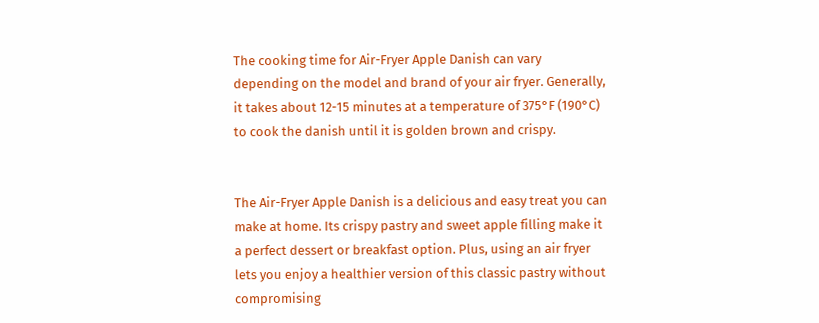The cooking time for Air-Fryer Apple Danish can vary depending on the model and brand of your air fryer. Generally, it takes about 12-15 minutes at a temperature of 375°F (190°C) to cook the danish until it is golden brown and crispy.


The Air-Fryer Apple Danish is a delicious and easy treat you can make at home. Its crispy pastry and sweet apple filling make it a perfect dessert or breakfast option. Plus, using an air fryer lets you enjoy a healthier version of this classic pastry without compromising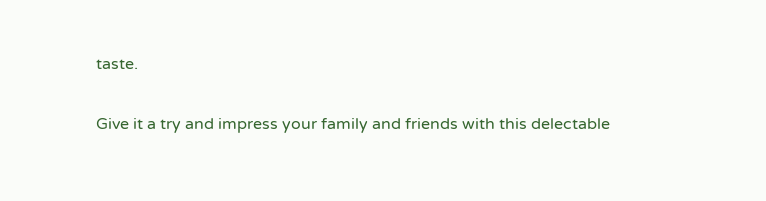taste.

Give it a try and impress your family and friends with this delectable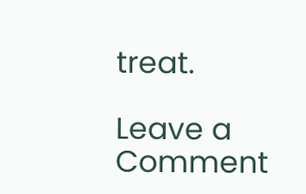treat.

Leave a Comment